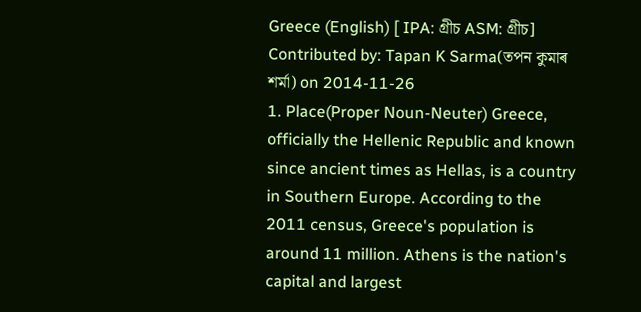Greece (English) [ IPA: গ্রীচ ASM: গ্রীচ]
Contributed by: Tapan K Sarma(তপন কুমাৰ শৰ্মা) on 2014-11-26
1. Place(Proper Noun-Neuter) Greece, officially the Hellenic Republic and known since ancient times as Hellas, is a country in Southern Europe. According to the 2011 census, Greece's population is around 11 million. Athens is the nation's capital and largest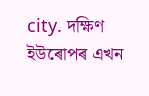city. দক্ষিণ ইউৰোপৰ এখন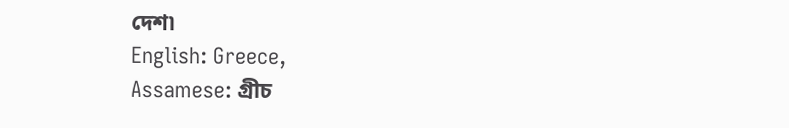দেশ৷
English: Greece,
Assamese: গ্ৰীচ